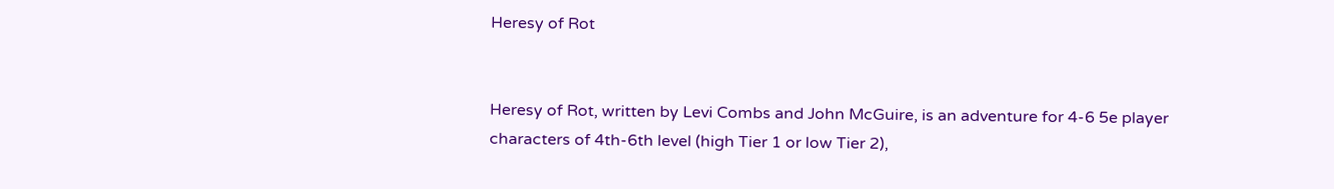Heresy of Rot


Heresy of Rot, written by Levi Combs and John McGuire, is an adventure for 4-6 5e player characters of 4th-6th level (high Tier 1 or low Tier 2),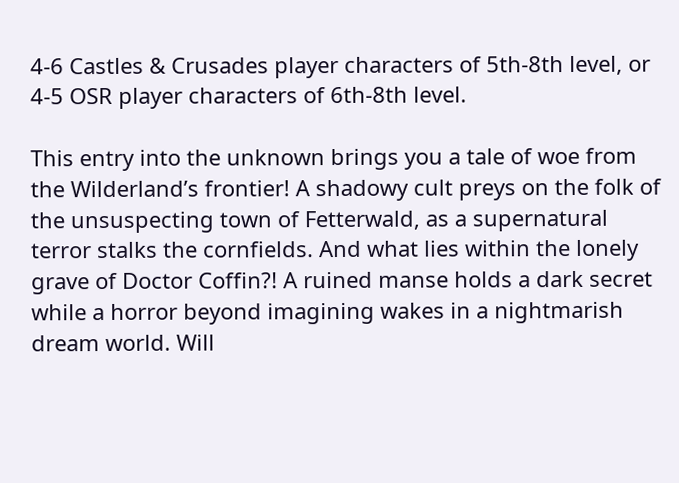4-6 Castles & Crusades player characters of 5th-8th level, or 4-5 OSR player characters of 6th-8th level.

This entry into the unknown brings you a tale of woe from the Wilderland’s frontier! A shadowy cult preys on the folk of the unsuspecting town of Fetterwald, as a supernatural terror stalks the cornfields. And what lies within the lonely grave of Doctor Coffin?! A ruined manse holds a dark secret while a horror beyond imagining wakes in a nightmarish dream world. Will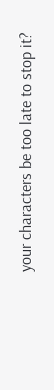your characters be too late to stop it?